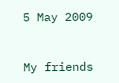5 May 2009


My friends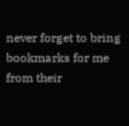never forget to bring bookmarks for me from their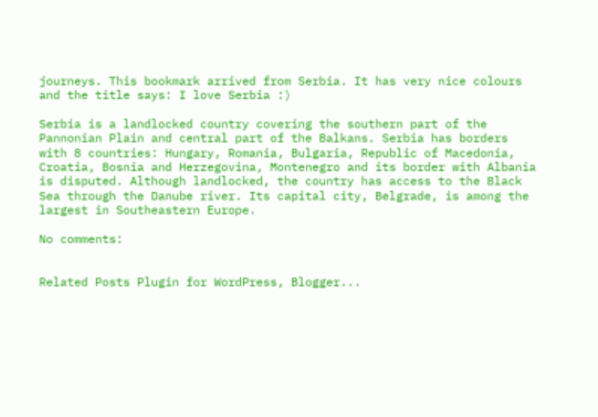journeys. This bookmark arrived from Serbia. It has very nice colours and the title says: I love Serbia :)

Serbia is a landlocked country covering the southern part of the Pannonian Plain and central part of the Balkans. Serbia has borders with 8 countries: Hungary, Romania, Bulgaria, Republic of Macedonia, Croatia, Bosnia and Herzegovina, Montenegro and its border with Albania is disputed. Although landlocked, the country has access to the Black Sea through the Danube river. Its capital city, Belgrade, is among the largest in Southeastern Europe.

No comments:


Related Posts Plugin for WordPress, Blogger...